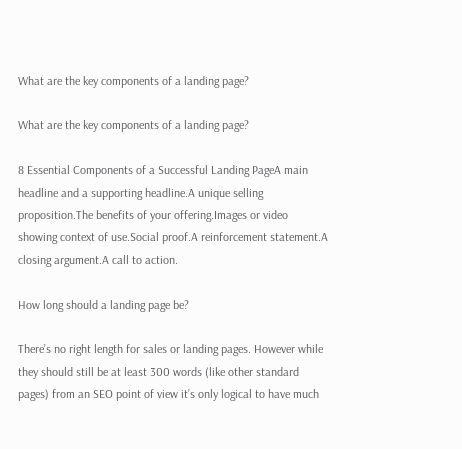What are the key components of a landing page?

What are the key components of a landing page?

8 Essential Components of a Successful Landing PageA main headline and a supporting headline.A unique selling proposition.The benefits of your offering.Images or video showing context of use.Social proof.A reinforcement statement.A closing argument.A call to action.

How long should a landing page be?

There’s no right length for sales or landing pages. However while they should still be at least 300 words (like other standard pages) from an SEO point of view it’s only logical to have much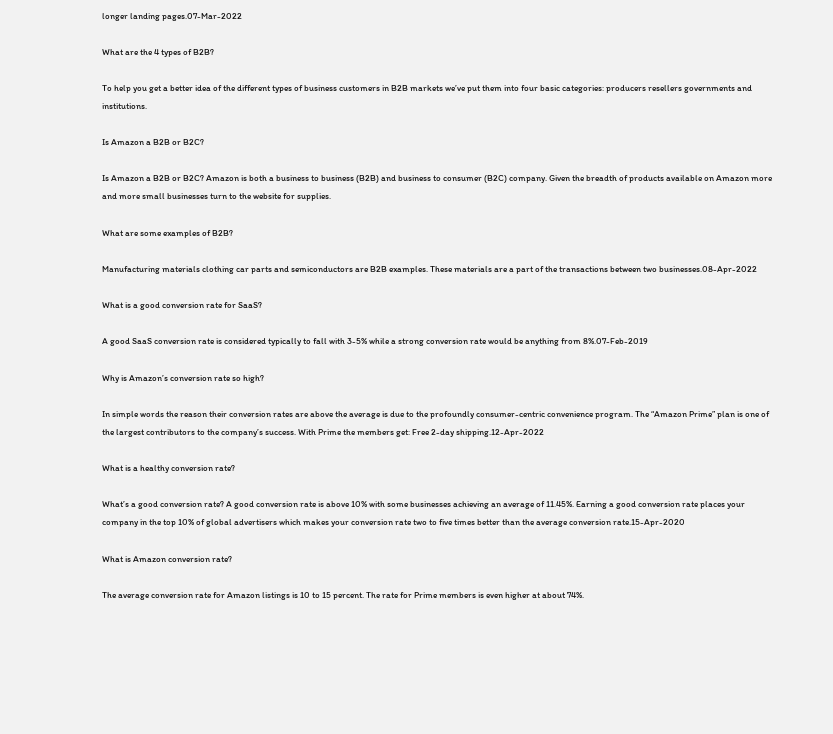longer landing pages.07-Mar-2022

What are the 4 types of B2B?

To help you get a better idea of the different types of business customers in B2B markets we’ve put them into four basic categories: producers resellers governments and institutions.

Is Amazon a B2B or B2C?

Is Amazon a B2B or B2C? Amazon is both a business to business (B2B) and business to consumer (B2C) company. Given the breadth of products available on Amazon more and more small businesses turn to the website for supplies.

What are some examples of B2B?

Manufacturing materials clothing car parts and semiconductors are B2B examples. These materials are a part of the transactions between two businesses.08-Apr-2022

What is a good conversion rate for SaaS?

A good SaaS conversion rate is considered typically to fall with 3-5% while a strong conversion rate would be anything from 8%.07-Feb-2019

Why is Amazon’s conversion rate so high?

In simple words the reason their conversion rates are above the average is due to the profoundly consumer-centric convenience program. The “Amazon Prime” plan is one of the largest contributors to the company’s success. With Prime the members get: Free 2-day shipping.12-Apr-2022

What is a healthy conversion rate?

What’s a good conversion rate? A good conversion rate is above 10% with some businesses achieving an average of 11.45%. Earning a good conversion rate places your company in the top 10% of global advertisers which makes your conversion rate two to five times better than the average conversion rate.15-Apr-2020

What is Amazon conversion rate?

The average conversion rate for Amazon listings is 10 to 15 percent. The rate for Prime members is even higher at about 74%.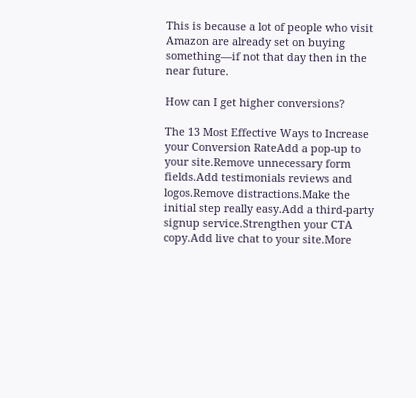This is because a lot of people who visit Amazon are already set on buying something—if not that day then in the near future.

How can I get higher conversions?

The 13 Most Effective Ways to Increase your Conversion RateAdd a pop-up to your site.Remove unnecessary form fields.Add testimonials reviews and logos.Remove distractions.Make the initial step really easy.Add a third-party signup service.Strengthen your CTA copy.Add live chat to your site.More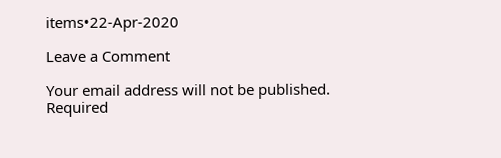items•22-Apr-2020

Leave a Comment

Your email address will not be published. Required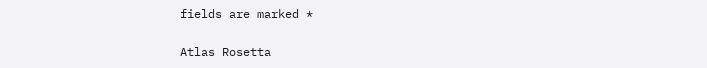fields are marked *

Atlas Rosetta